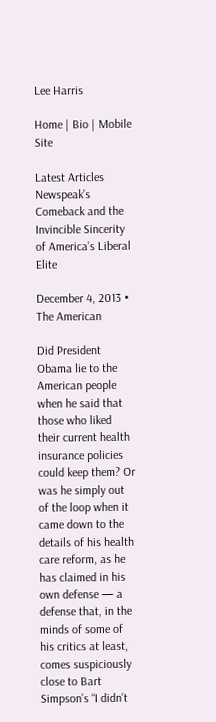Lee Harris

Home | Bio | Mobile Site

Latest Articles
Newspeak’s Comeback and the Invincible Sincerity of America’s Liberal Elite

December 4, 2013 • The American

Did President Obama lie to the American people when he said that those who liked their current health insurance policies could keep them? Or was he simply out of the loop when it came down to the details of his health care reform, as he has claimed in his own defense — a defense that, in the minds of some of his critics at least, comes suspiciously close to Bart Simpson’s “I didn’t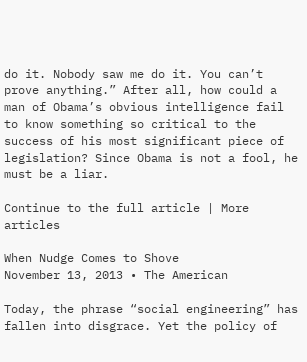do it. Nobody saw me do it. You can’t prove anything.” After all, how could a man of Obama’s obvious intelligence fail to know something so critical to the success of his most significant piece of legislation? Since Obama is not a fool, he must be a liar.

Continue to the full article | More articles

When Nudge Comes to Shove
November 13, 2013 • The American

Today, the phrase “social engineering” has fallen into disgrace. Yet the policy of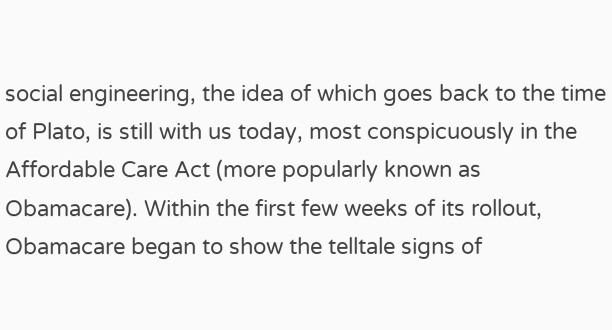social engineering, the idea of which goes back to the time of Plato, is still with us today, most conspicuously in the Affordable Care Act (more popularly known as Obamacare). Within the first few weeks of its rollout, Obamacare began to show the telltale signs of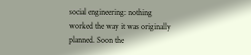social engineering: nothing worked the way it was originally planned. Soon the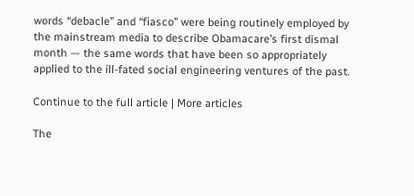words “debacle” and “fiasco” were being routinely employed by the mainstream media to describe Obamacare’s first dismal month — the same words that have been so appropriately applied to the ill-fated social engineering ventures of the past.

Continue to the full article | More articles

The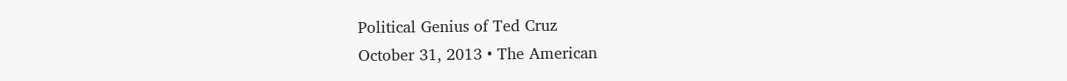Political Genius of Ted Cruz
October 31, 2013 • The American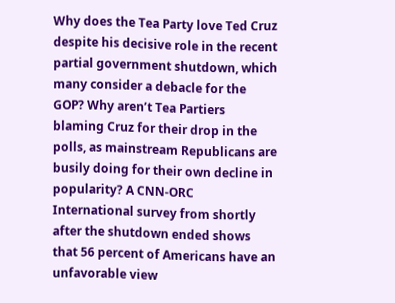Why does the Tea Party love Ted Cruz despite his decisive role in the recent partial government shutdown, which many consider a debacle for the GOP? Why aren’t Tea Partiers blaming Cruz for their drop in the polls, as mainstream Republicans are busily doing for their own decline in popularity? A CNN-ORC International survey from shortly after the shutdown ended shows that 56 percent of Americans have an unfavorable view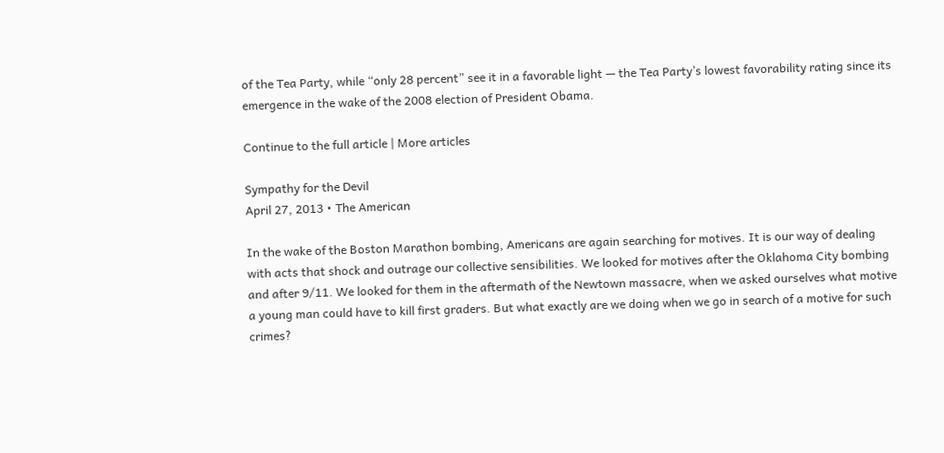of the Tea Party, while “only 28 percent” see it in a favorable light — the Tea Party’s lowest favorability rating since its emergence in the wake of the 2008 election of President Obama.

Continue to the full article | More articles

Sympathy for the Devil
April 27, 2013 • The American

In the wake of the Boston Marathon bombing, Americans are again searching for motives. It is our way of dealing with acts that shock and outrage our collective sensibilities. We looked for motives after the Oklahoma City bombing and after 9/11. We looked for them in the aftermath of the Newtown massacre, when we asked ourselves what motive a young man could have to kill first graders. But what exactly are we doing when we go in search of a motive for such crimes?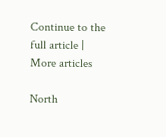Continue to the full article | More articles

North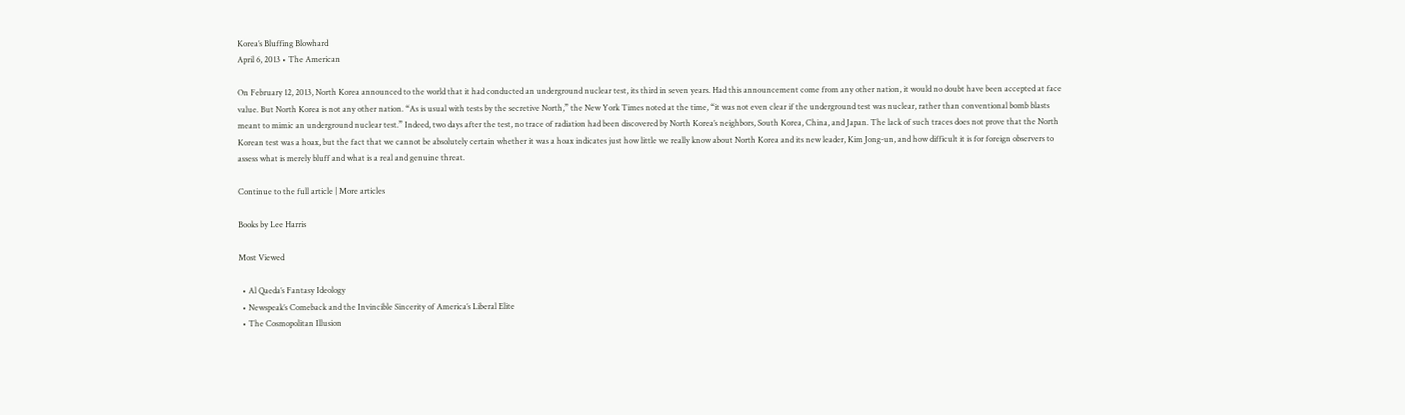Korea’s Bluffing Blowhard
April 6, 2013 • The American

On February 12, 2013, North Korea announced to the world that it had conducted an underground nuclear test, its third in seven years. Had this announcement come from any other nation, it would no doubt have been accepted at face value. But North Korea is not any other nation. “As is usual with tests by the secretive North,” the New York Times noted at the time, “it was not even clear if the underground test was nuclear, rather than conventional bomb blasts meant to mimic an underground nuclear test.” Indeed, two days after the test, no trace of radiation had been discovered by North Korea’s neighbors, South Korea, China, and Japan. The lack of such traces does not prove that the North Korean test was a hoax, but the fact that we cannot be absolutely certain whether it was a hoax indicates just how little we really know about North Korea and its new leader, Kim Jong-un, and how difficult it is for foreign observers to assess what is merely bluff and what is a real and genuine threat.

Continue to the full article | More articles

Books by Lee Harris

Most Viewed

  • Al Qaeda’s Fantasy Ideology
  • Newspeak’s Comeback and the Invincible Sincerity of America’s Liberal Elite
  • The Cosmopolitan Illusion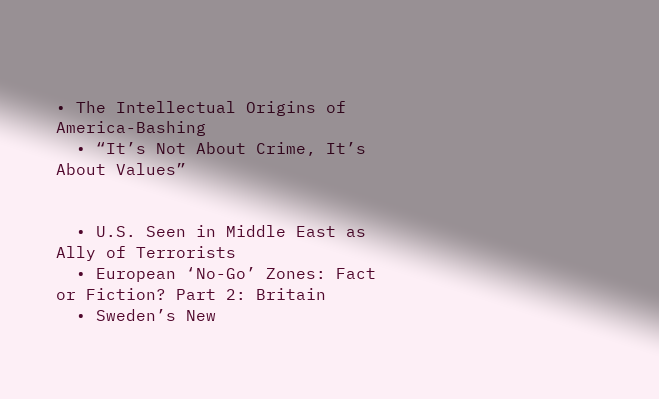• The Intellectual Origins of America-Bashing
  • “It’s Not About Crime, It’s About Values”


  • U.S. Seen in Middle East as Ally of Terrorists
  • European ‘No-Go’ Zones: Fact or Fiction? Part 2: Britain
  • Sweden’s New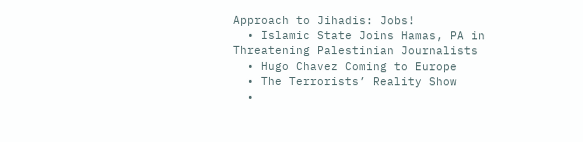Approach to Jihadis: Jobs!
  • Islamic State Joins Hamas, PA in Threatening Palestinian Journalists
  • Hugo Chavez Coming to Europe
  • The Terrorists’ Reality Show
  •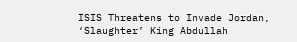ISIS Threatens to Invade Jordan, ‘Slaughter’ King Abdullah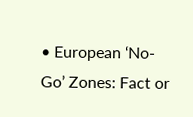• European ‘No-Go’ Zones: Fact or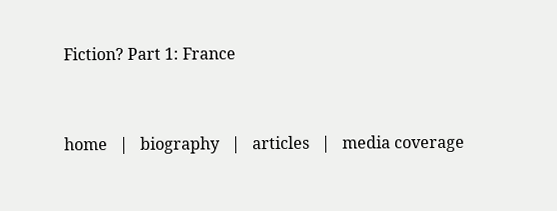Fiction? Part 1: France


home   |   biography   |   articles   |   media coverage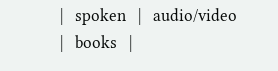|   spoken   |   audio/video   |   books   |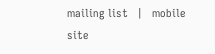mailing list   |   mobile site